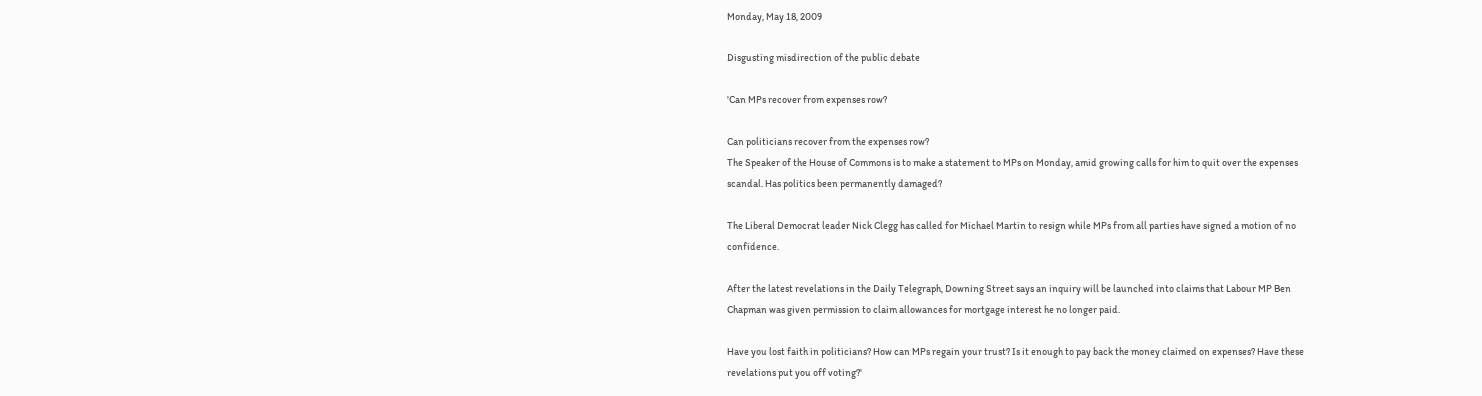Monday, May 18, 2009

Disgusting misdirection of the public debate

'Can MPs recover from expenses row?

Can politicians recover from the expenses row?
The Speaker of the House of Commons is to make a statement to MPs on Monday, amid growing calls for him to quit over the expenses scandal. Has politics been permanently damaged?

The Liberal Democrat leader Nick Clegg has called for Michael Martin to resign while MPs from all parties have signed a motion of no confidence.

After the latest revelations in the Daily Telegraph, Downing Street says an inquiry will be launched into claims that Labour MP Ben Chapman was given permission to claim allowances for mortgage interest he no longer paid.

Have you lost faith in politicians? How can MPs regain your trust? Is it enough to pay back the money claimed on expenses? Have these revelations put you off voting?'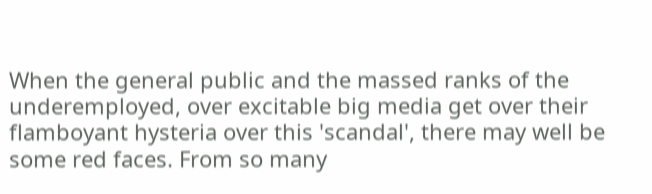When the general public and the massed ranks of the underemployed, over excitable big media get over their flamboyant hysteria over this 'scandal', there may well be some red faces. From so many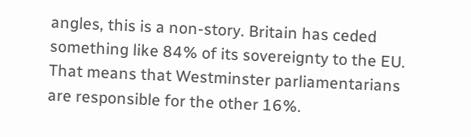angles, this is a non-story. Britain has ceded something like 84% of its sovereignty to the EU. That means that Westminster parliamentarians are responsible for the other 16%.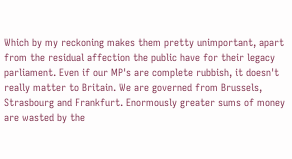Which by my reckoning makes them pretty unimportant, apart from the residual affection the public have for their legacy parliament. Even if our MP's are complete rubbish, it doesn't really matter to Britain. We are governed from Brussels, Strasbourg and Frankfurt. Enormously greater sums of money are wasted by the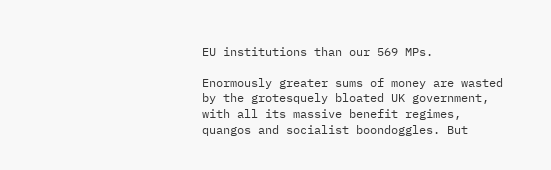EU institutions than our 569 MPs.

Enormously greater sums of money are wasted by the grotesquely bloated UK government, with all its massive benefit regimes, quangos and socialist boondoggles. But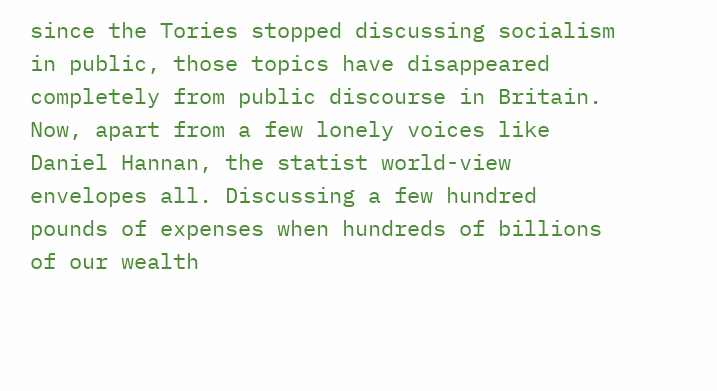since the Tories stopped discussing socialism in public, those topics have disappeared completely from public discourse in Britain. Now, apart from a few lonely voices like Daniel Hannan, the statist world-view envelopes all. Discussing a few hundred pounds of expenses when hundreds of billions of our wealth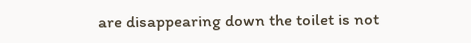are disappearing down the toilet is not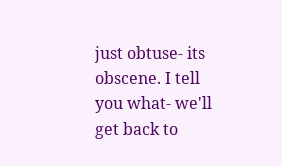just obtuse- its obscene. I tell you what- we'll get back to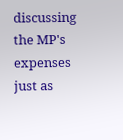discussing the MP's expenses just as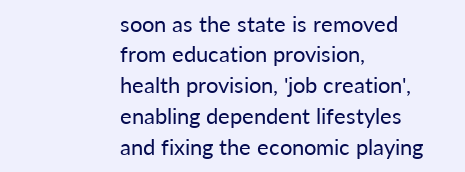soon as the state is removed from education provision, health provision, 'job creation', enabling dependent lifestyles and fixing the economic playing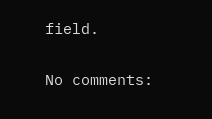field.

No comments: